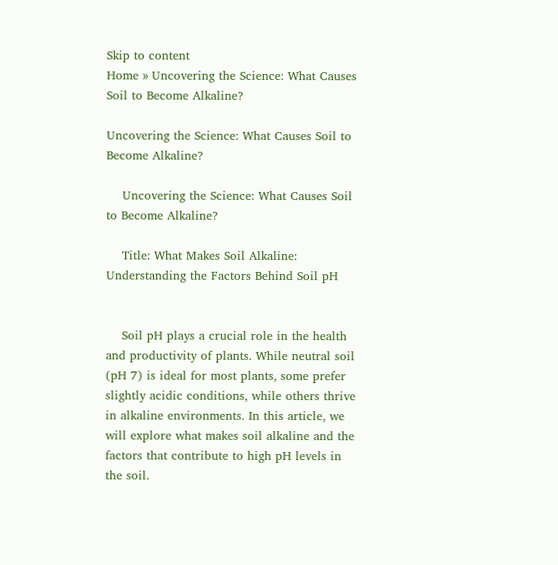Skip to content
Home » Uncovering the Science: What Causes Soil to Become Alkaline?

Uncovering the Science: What Causes Soil to Become Alkaline?

    Uncovering the Science: What Causes Soil to Become Alkaline?

    Title: What Makes Soil Alkaline: Understanding the Factors Behind Soil pH


    Soil pH plays a crucial role in the health and productivity of plants. While neutral soil (pH 7) is ideal for most plants, some prefer slightly acidic conditions, while others thrive in alkaline environments. In this article, we will explore what makes soil alkaline and the factors that contribute to high pH levels in the soil.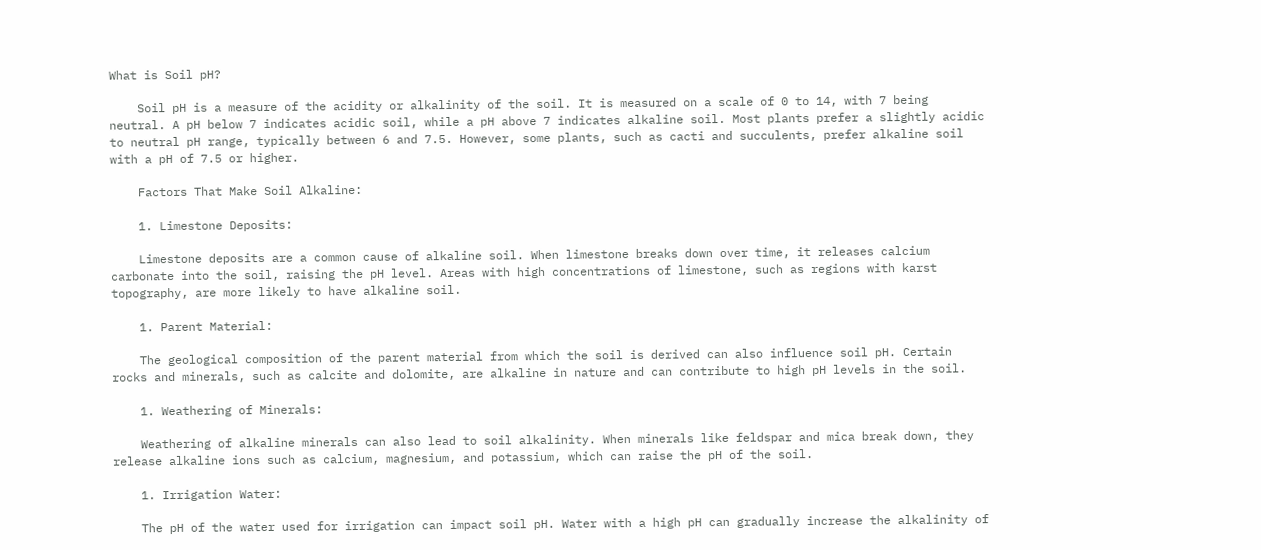What is Soil pH?

    Soil pH is a measure of the acidity or alkalinity of the soil. It is measured on a scale of 0 to 14, with 7 being neutral. A pH below 7 indicates acidic soil, while a pH above 7 indicates alkaline soil. Most plants prefer a slightly acidic to neutral pH range, typically between 6 and 7.5. However, some plants, such as cacti and succulents, prefer alkaline soil with a pH of 7.5 or higher.

    Factors That Make Soil Alkaline:

    1. Limestone Deposits:

    Limestone deposits are a common cause of alkaline soil. When limestone breaks down over time, it releases calcium carbonate into the soil, raising the pH level. Areas with high concentrations of limestone, such as regions with karst topography, are more likely to have alkaline soil.

    1. Parent Material:

    The geological composition of the parent material from which the soil is derived can also influence soil pH. Certain rocks and minerals, such as calcite and dolomite, are alkaline in nature and can contribute to high pH levels in the soil.

    1. Weathering of Minerals:

    Weathering of alkaline minerals can also lead to soil alkalinity. When minerals like feldspar and mica break down, they release alkaline ions such as calcium, magnesium, and potassium, which can raise the pH of the soil.

    1. Irrigation Water:

    The pH of the water used for irrigation can impact soil pH. Water with a high pH can gradually increase the alkalinity of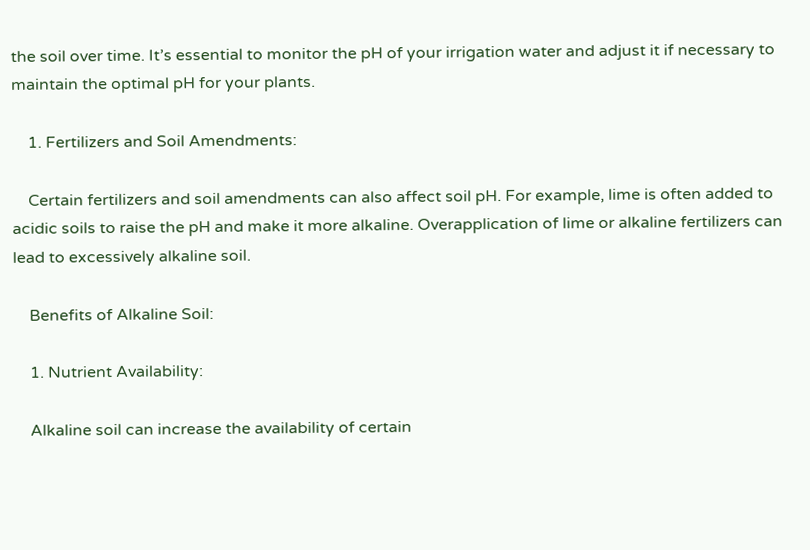the soil over time. It’s essential to monitor the pH of your irrigation water and adjust it if necessary to maintain the optimal pH for your plants.

    1. Fertilizers and Soil Amendments:

    Certain fertilizers and soil amendments can also affect soil pH. For example, lime is often added to acidic soils to raise the pH and make it more alkaline. Overapplication of lime or alkaline fertilizers can lead to excessively alkaline soil.

    Benefits of Alkaline Soil:

    1. Nutrient Availability:

    Alkaline soil can increase the availability of certain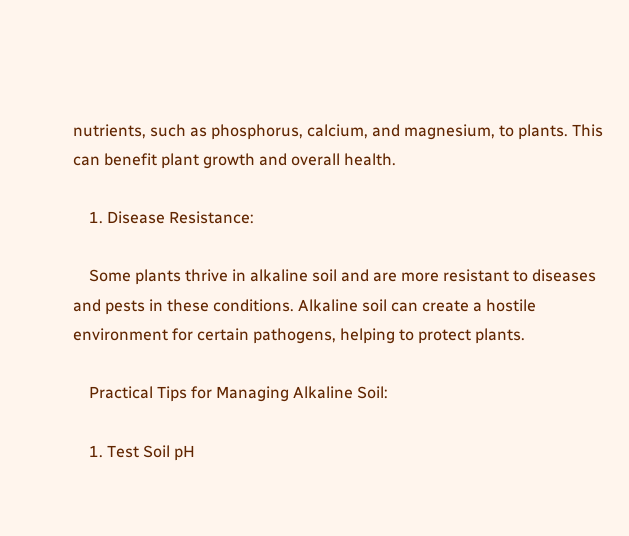nutrients, such as phosphorus, calcium, and magnesium, to plants. This can benefit plant growth and overall health.

    1. Disease Resistance:

    Some plants thrive in alkaline soil and are more resistant to diseases and pests in these conditions. Alkaline soil can create a hostile environment for certain pathogens, helping to protect plants.

    Practical Tips for Managing Alkaline Soil:

    1. Test Soil pH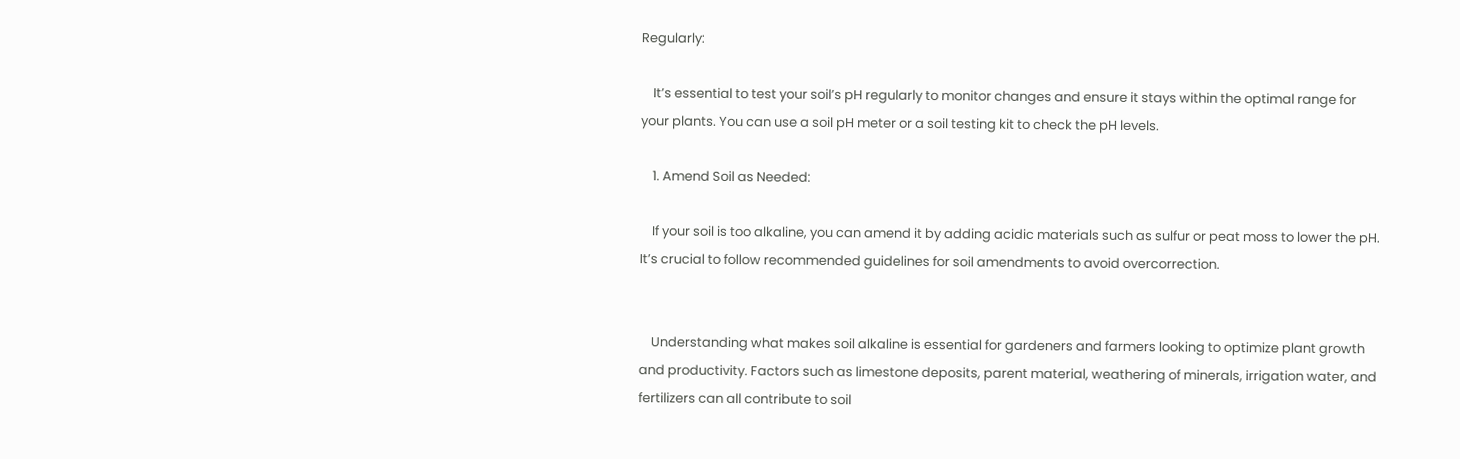Regularly:

    It’s essential to test your soil’s pH regularly to monitor changes and ensure it stays within the optimal range for your plants. You can use a soil pH meter or a soil testing kit to check the pH levels.

    1. Amend Soil as Needed:

    If your soil is too alkaline, you can amend it by adding acidic materials such as sulfur or peat moss to lower the pH. It’s crucial to follow recommended guidelines for soil amendments to avoid overcorrection.


    Understanding what makes soil alkaline is essential for gardeners and farmers looking to optimize plant growth and productivity. Factors such as limestone deposits, parent material, weathering of minerals, irrigation water, and fertilizers can all contribute to soil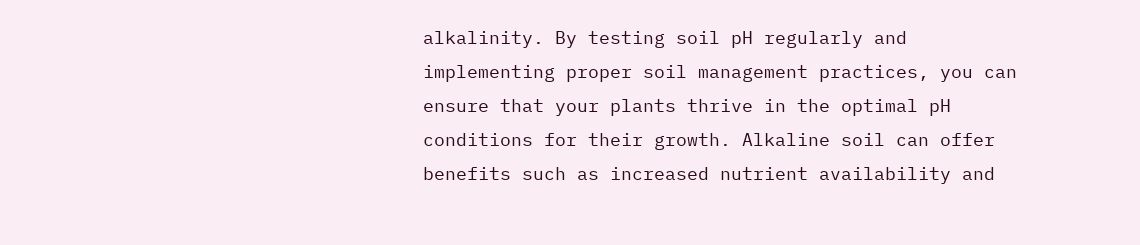alkalinity. By testing soil pH regularly and implementing proper soil management practices, you can ensure that your plants thrive in the optimal pH conditions for their growth. Alkaline soil can offer benefits such as increased nutrient availability and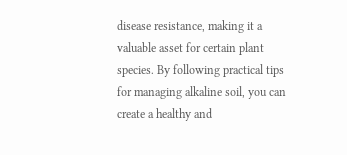disease resistance, making it a valuable asset for certain plant species. By following practical tips for managing alkaline soil, you can create a healthy and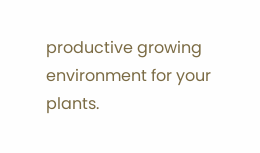productive growing environment for your plants.